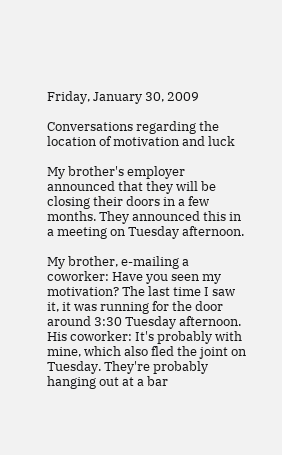Friday, January 30, 2009

Conversations regarding the location of motivation and luck

My brother's employer announced that they will be closing their doors in a few months. They announced this in a meeting on Tuesday afternoon.

My brother, e-mailing a coworker: Have you seen my motivation? The last time I saw it, it was running for the door around 3:30 Tuesday afternoon.
His coworker: It's probably with mine, which also fled the joint on Tuesday. They're probably hanging out at a bar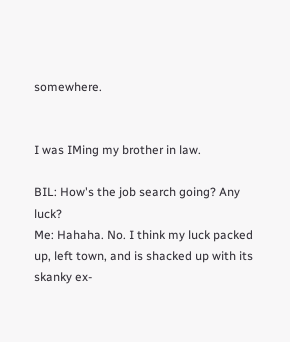somewhere.


I was IMing my brother in law.

BIL: How's the job search going? Any luck?
Me: Hahaha. No. I think my luck packed up, left town, and is shacked up with its skanky ex-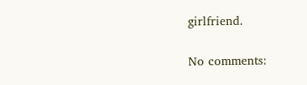girlfriend.

No comments: